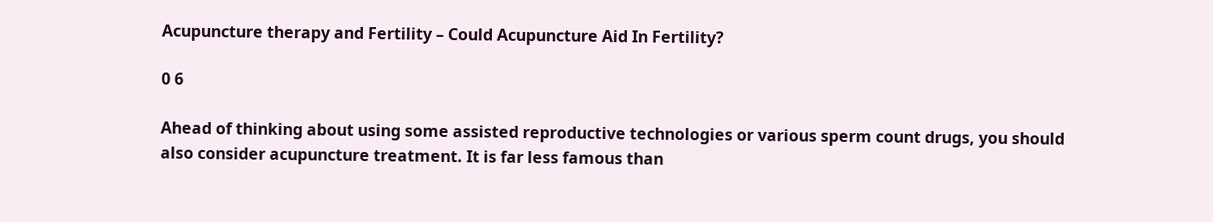Acupuncture therapy and Fertility – Could Acupuncture Aid In Fertility?

0 6

Ahead of thinking about using some assisted reproductive technologies or various sperm count drugs, you should also consider acupuncture treatment. It is far less famous than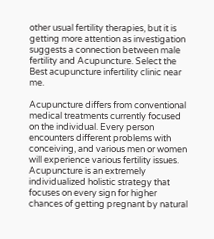other usual fertility therapies, but it is getting more attention as investigation suggests a connection between male fertility and Acupuncture. Select the Best acupuncture infertility clinic near me.

Acupuncture differs from conventional medical treatments currently focused on the individual. Every person encounters different problems with conceiving, and various men or women will experience various fertility issues. Acupuncture is an extremely individualized holistic strategy that focuses on every sign for higher chances of getting pregnant by natural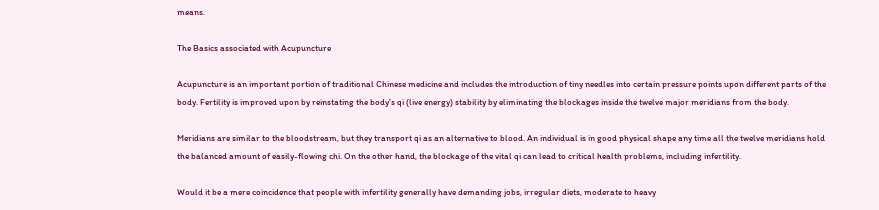means.

The Basics associated with Acupuncture

Acupuncture is an important portion of traditional Chinese medicine and includes the introduction of tiny needles into certain pressure points upon different parts of the body. Fertility is improved upon by reinstating the body’s qi (live energy) stability by eliminating the blockages inside the twelve major meridians from the body.

Meridians are similar to the bloodstream, but they transport qi as an alternative to blood. An individual is in good physical shape any time all the twelve meridians hold the balanced amount of easily-flowing chi. On the other hand, the blockage of the vital qi can lead to critical health problems, including infertility.

Would it be a mere coincidence that people with infertility generally have demanding jobs, irregular diets, moderate to heavy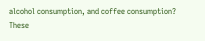alcohol consumption, and coffee consumption? These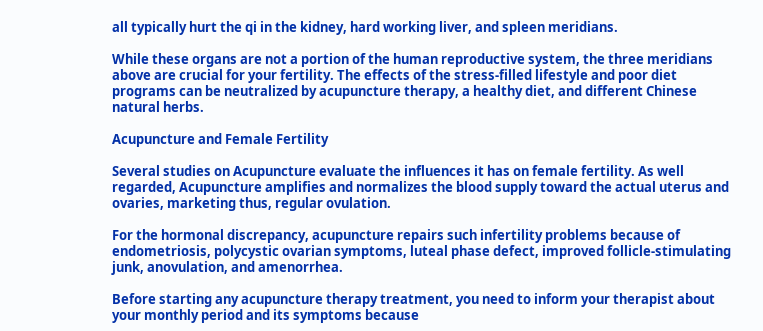all typically hurt the qi in the kidney, hard working liver, and spleen meridians.

While these organs are not a portion of the human reproductive system, the three meridians above are crucial for your fertility. The effects of the stress-filled lifestyle and poor diet programs can be neutralized by acupuncture therapy, a healthy diet, and different Chinese natural herbs.

Acupuncture and Female Fertility

Several studies on Acupuncture evaluate the influences it has on female fertility. As well regarded, Acupuncture amplifies and normalizes the blood supply toward the actual uterus and ovaries, marketing thus, regular ovulation.

For the hormonal discrepancy, acupuncture repairs such infertility problems because of endometriosis, polycystic ovarian symptoms, luteal phase defect, improved follicle-stimulating junk, anovulation, and amenorrhea.

Before starting any acupuncture therapy treatment, you need to inform your therapist about your monthly period and its symptoms because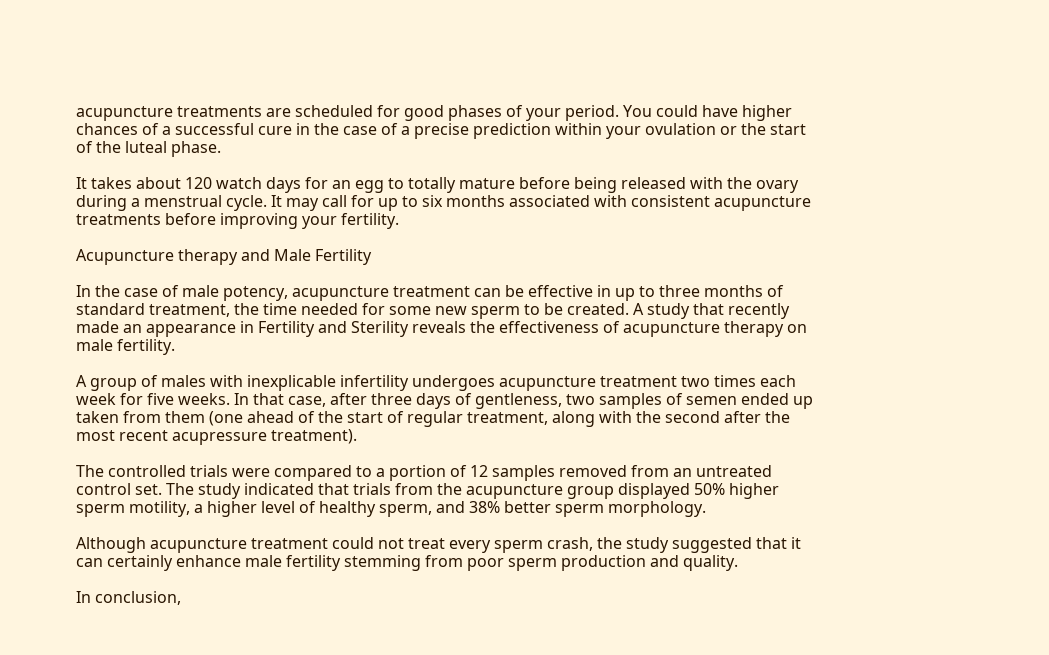acupuncture treatments are scheduled for good phases of your period. You could have higher chances of a successful cure in the case of a precise prediction within your ovulation or the start of the luteal phase.

It takes about 120 watch days for an egg to totally mature before being released with the ovary during a menstrual cycle. It may call for up to six months associated with consistent acupuncture treatments before improving your fertility.

Acupuncture therapy and Male Fertility

In the case of male potency, acupuncture treatment can be effective in up to three months of standard treatment, the time needed for some new sperm to be created. A study that recently made an appearance in Fertility and Sterility reveals the effectiveness of acupuncture therapy on male fertility.

A group of males with inexplicable infertility undergoes acupuncture treatment two times each week for five weeks. In that case, after three days of gentleness, two samples of semen ended up taken from them (one ahead of the start of regular treatment, along with the second after the most recent acupressure treatment).

The controlled trials were compared to a portion of 12 samples removed from an untreated control set. The study indicated that trials from the acupuncture group displayed 50% higher sperm motility, a higher level of healthy sperm, and 38% better sperm morphology.

Although acupuncture treatment could not treat every sperm crash, the study suggested that it can certainly enhance male fertility stemming from poor sperm production and quality.

In conclusion,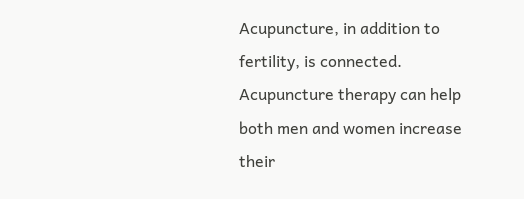Acupuncture, in addition to fertility, is connected. Acupuncture therapy can help both men and women increase their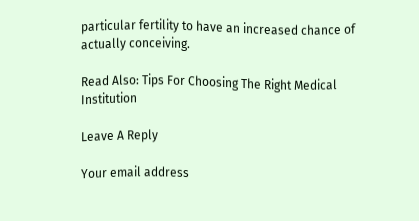particular fertility to have an increased chance of actually conceiving.

Read Also: Tips For Choosing The Right Medical Institution

Leave A Reply

Your email address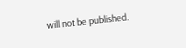will not be published.